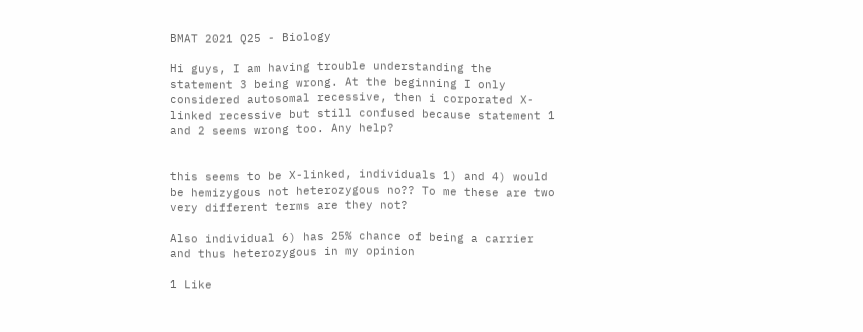BMAT 2021 Q25 - Biology

Hi guys, I am having trouble understanding the statement 3 being wrong. At the beginning I only considered autosomal recessive, then i corporated X-linked recessive but still confused because statement 1 and 2 seems wrong too. Any help?


this seems to be X-linked, individuals 1) and 4) would be hemizygous not heterozygous no?? To me these are two very different terms are they not?

Also individual 6) has 25% chance of being a carrier and thus heterozygous in my opinion

1 Like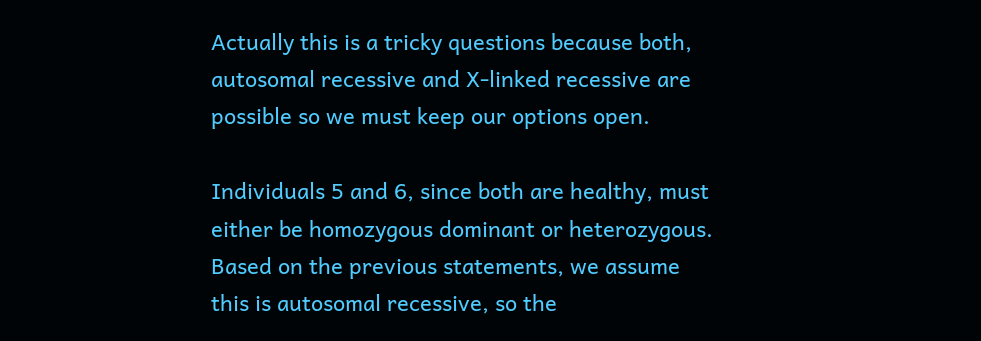Actually this is a tricky questions because both, autosomal recessive and X-linked recessive are possible so we must keep our options open.

Individuals 5 and 6, since both are healthy, must either be homozygous dominant or heterozygous. Based on the previous statements, we assume this is autosomal recessive, so the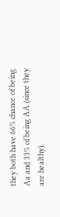they both have 66% chance of being Aa and 33% of being AA (since they are healthy).